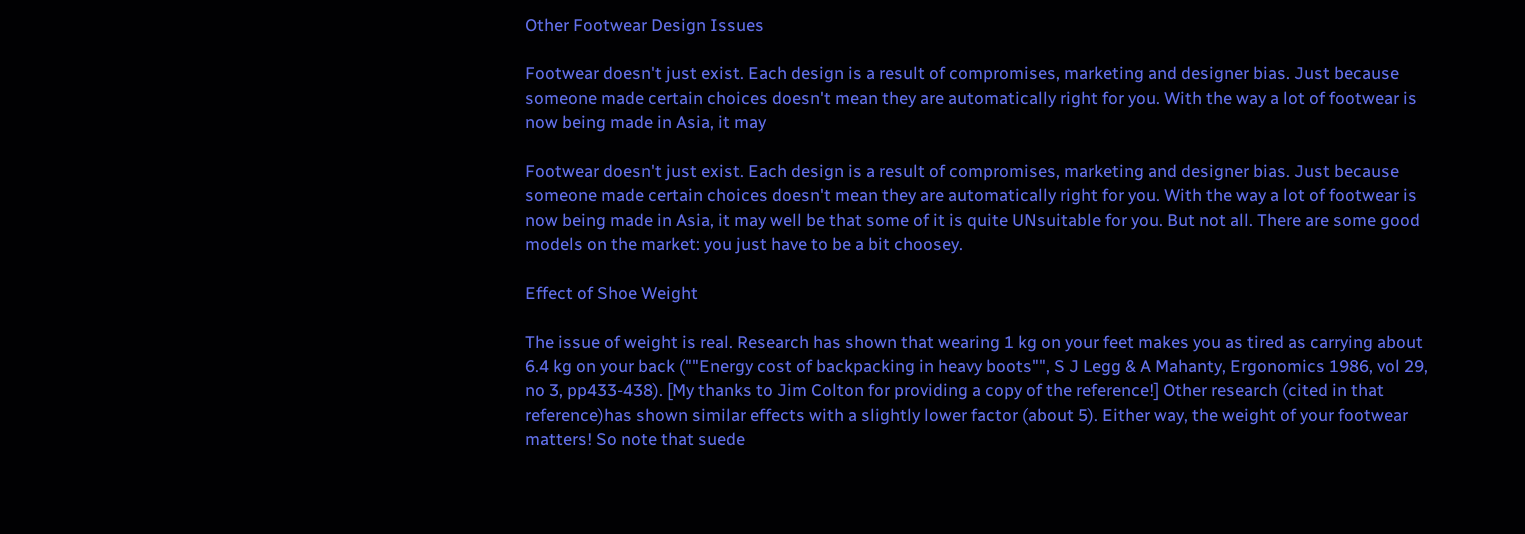Other Footwear Design Issues

Footwear doesn't just exist. Each design is a result of compromises, marketing and designer bias. Just because someone made certain choices doesn't mean they are automatically right for you. With the way a lot of footwear is now being made in Asia, it may

Footwear doesn't just exist. Each design is a result of compromises, marketing and designer bias. Just because someone made certain choices doesn't mean they are automatically right for you. With the way a lot of footwear is now being made in Asia, it may well be that some of it is quite UNsuitable for you. But not all. There are some good models on the market: you just have to be a bit choosey.

Effect of Shoe Weight

The issue of weight is real. Research has shown that wearing 1 kg on your feet makes you as tired as carrying about 6.4 kg on your back (""Energy cost of backpacking in heavy boots"", S J Legg & A Mahanty, Ergonomics 1986, vol 29, no 3, pp433-438). [My thanks to Jim Colton for providing a copy of the reference!] Other research (cited in that reference)has shown similar effects with a slightly lower factor (about 5). Either way, the weight of your footwear matters! So note that suede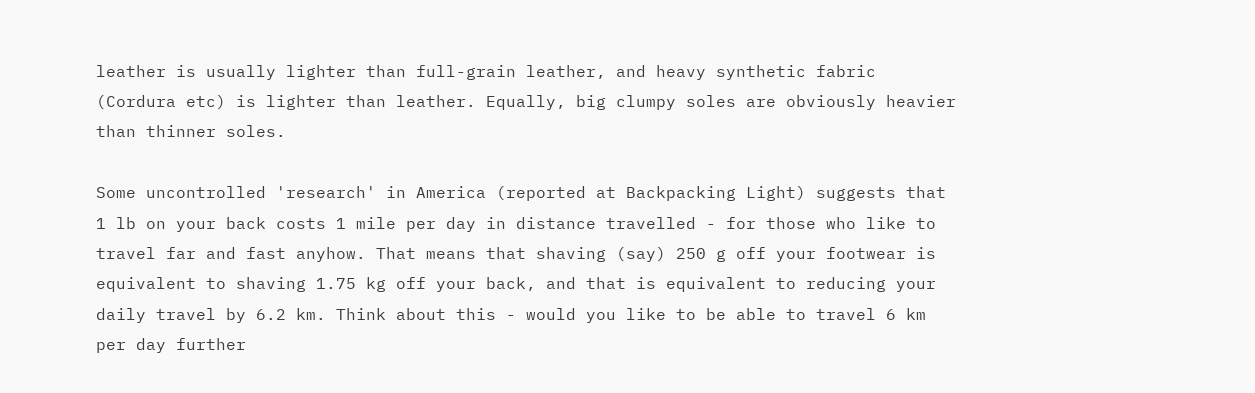leather is usually lighter than full-grain leather, and heavy synthetic fabric (Cordura etc) is lighter than leather. Equally, big clumpy soles are obviously heavier than thinner soles.

Some uncontrolled 'research' in America (reported at Backpacking Light) suggests that 1 lb on your back costs 1 mile per day in distance travelled - for those who like to travel far and fast anyhow. That means that shaving (say) 250 g off your footwear is equivalent to shaving 1.75 kg off your back, and that is equivalent to reducing your daily travel by 6.2 km. Think about this - would you like to be able to travel 6 km per day further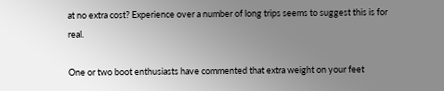at no extra cost? Experience over a number of long trips seems to suggest this is for real.

One or two boot enthusiasts have commented that extra weight on your feet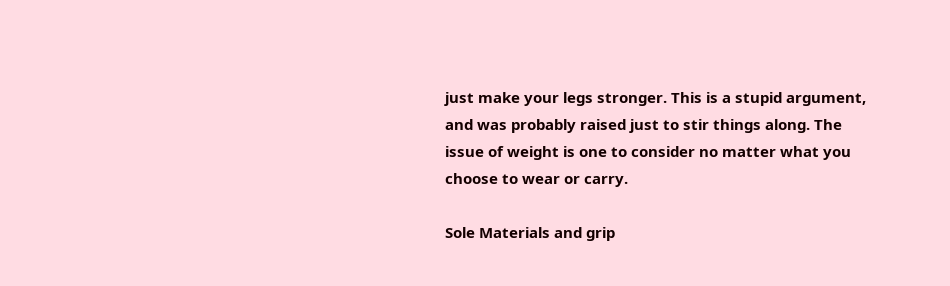just make your legs stronger. This is a stupid argument, and was probably raised just to stir things along. The issue of weight is one to consider no matter what you choose to wear or carry.

Sole Materials and grip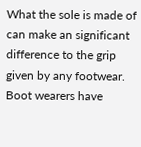What the sole is made of can make an significant difference to the grip given by any footwear. Boot wearers have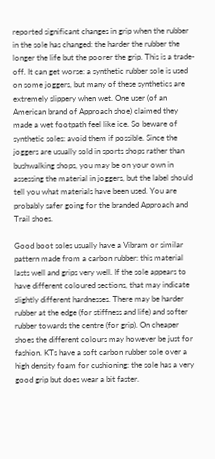reported significant changes in grip when the rubber in the sole has changed: the harder the rubber the longer the life but the poorer the grip. This is a trade-off. It can get worse: a synthetic rubber sole is used on some joggers, but many of these synthetics are extremely slippery when wet. One user (of an American brand of Approach shoe) claimed they made a wet footpath feel like ice. So beware of synthetic soles: avoid them if possible. Since the joggers are usually sold in sports shops rather than bushwalking shops, you may be on your own in assessing the material in joggers, but the label should tell you what materials have been used. You are probably safer going for the branded Approach and Trail shoes.

Good boot soles usually have a Vibram or similar pattern made from a carbon rubber: this material lasts well and grips very well. If the sole appears to have different coloured sections, that may indicate slightly different hardnesses. There may be harder rubber at the edge (for stiffness and life) and softer rubber towards the centre (for grip). On cheaper shoes the different colours may however be just for fashion. KTs have a soft carbon rubber sole over a high density foam for cushioning: the sole has a very good grip but does wear a bit faster.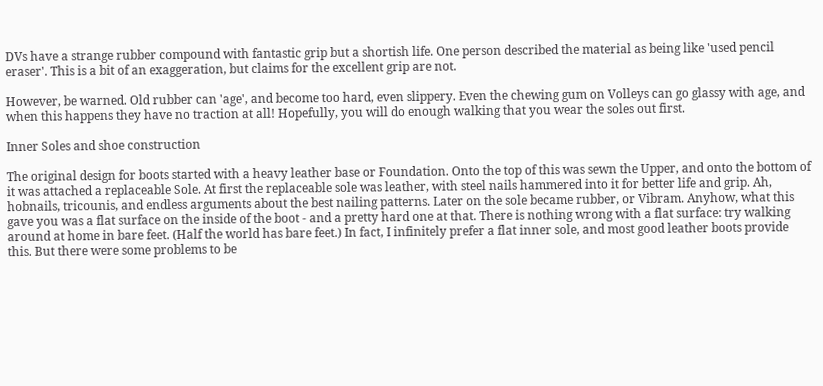DVs have a strange rubber compound with fantastic grip but a shortish life. One person described the material as being like 'used pencil eraser'. This is a bit of an exaggeration, but claims for the excellent grip are not.

However, be warned. Old rubber can 'age', and become too hard, even slippery. Even the chewing gum on Volleys can go glassy with age, and when this happens they have no traction at all! Hopefully, you will do enough walking that you wear the soles out first.

Inner Soles and shoe construction

The original design for boots started with a heavy leather base or Foundation. Onto the top of this was sewn the Upper, and onto the bottom of it was attached a replaceable Sole. At first the replaceable sole was leather, with steel nails hammered into it for better life and grip. Ah, hobnails, tricounis, and endless arguments about the best nailing patterns. Later on the sole became rubber, or Vibram. Anyhow, what this gave you was a flat surface on the inside of the boot - and a pretty hard one at that. There is nothing wrong with a flat surface: try walking around at home in bare feet. (Half the world has bare feet.) In fact, I infinitely prefer a flat inner sole, and most good leather boots provide this. But there were some problems to be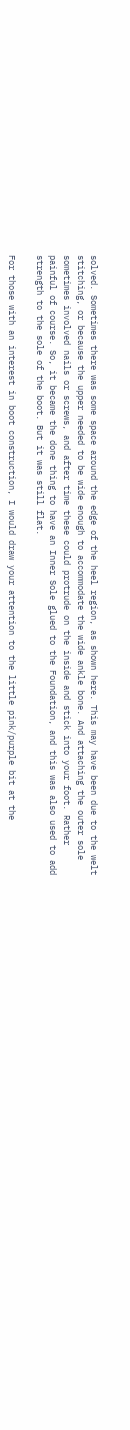solved. Sometimes there was some space around the edge of the heel region, as shown here. This may have been due to the welt stitching, or because the upper needed to be wide enough to accommodate the wide ankle bone. And attaching the outer sole sometimes involved nails or screws, and after time these could protrude on the inside and stick into your foot. Rather painful of course. So, it became the done thing to have an Inner Sole glued to the Foundation, and this was also used to add strength to the sole of the boot. But it was still flat.

For those with an interest in boot construction, I would draw your attention to the little pink/purple bit at the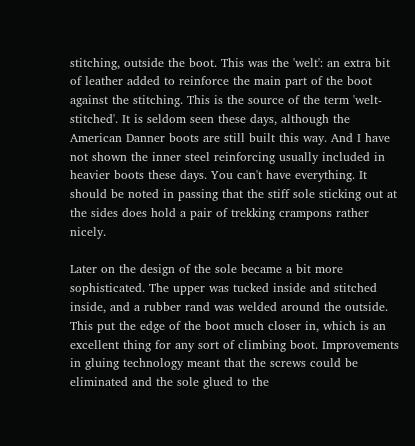stitching, outside the boot. This was the 'welt': an extra bit of leather added to reinforce the main part of the boot against the stitching. This is the source of the term 'welt-stitched'. It is seldom seen these days, although the American Danner boots are still built this way. And I have not shown the inner steel reinforcing usually included in heavier boots these days. You can't have everything. It should be noted in passing that the stiff sole sticking out at the sides does hold a pair of trekking crampons rather nicely.

Later on the design of the sole became a bit more sophisticated. The upper was tucked inside and stitched inside, and a rubber rand was welded around the outside. This put the edge of the boot much closer in, which is an excellent thing for any sort of climbing boot. Improvements in gluing technology meant that the screws could be eliminated and the sole glued to the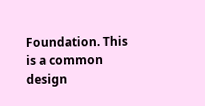Foundation. This is a common design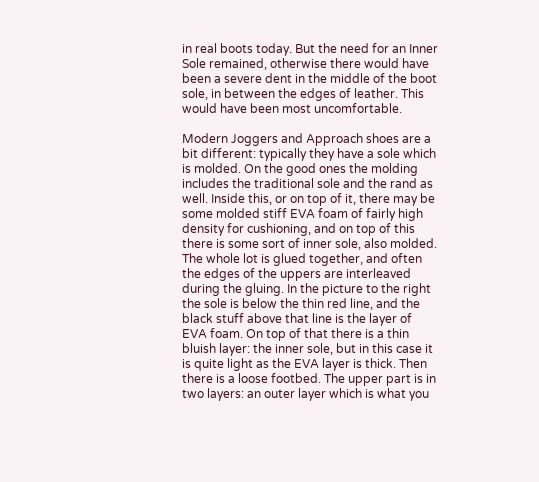in real boots today. But the need for an Inner Sole remained, otherwise there would have been a severe dent in the middle of the boot sole, in between the edges of leather. This would have been most uncomfortable.

Modern Joggers and Approach shoes are a bit different: typically they have a sole which is molded. On the good ones the molding includes the traditional sole and the rand as well. Inside this, or on top of it, there may be some molded stiff EVA foam of fairly high density for cushioning, and on top of this there is some sort of inner sole, also molded. The whole lot is glued together, and often the edges of the uppers are interleaved during the gluing. In the picture to the right the sole is below the thin red line, and the black stuff above that line is the layer of EVA foam. On top of that there is a thin bluish layer: the inner sole, but in this case it is quite light as the EVA layer is thick. Then there is a loose footbed. The upper part is in two layers: an outer layer which is what you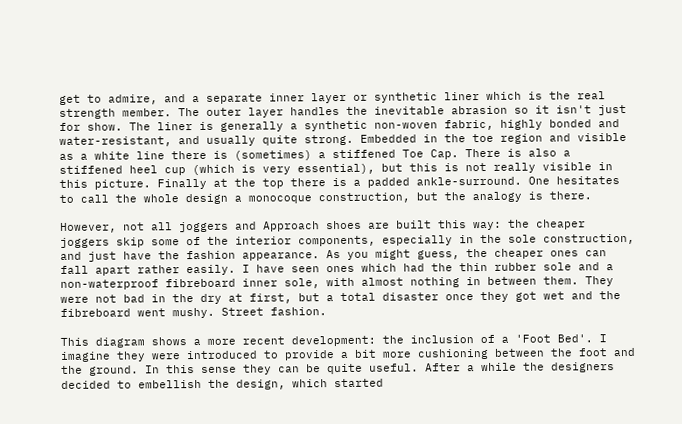get to admire, and a separate inner layer or synthetic liner which is the real strength member. The outer layer handles the inevitable abrasion so it isn't just for show. The liner is generally a synthetic non-woven fabric, highly bonded and water-resistant, and usually quite strong. Embedded in the toe region and visible as a white line there is (sometimes) a stiffened Toe Cap. There is also a stiffened heel cup (which is very essential), but this is not really visible in this picture. Finally at the top there is a padded ankle-surround. One hesitates to call the whole design a monocoque construction, but the analogy is there.

However, not all joggers and Approach shoes are built this way: the cheaper joggers skip some of the interior components, especially in the sole construction, and just have the fashion appearance. As you might guess, the cheaper ones can fall apart rather easily. I have seen ones which had the thin rubber sole and a non-waterproof fibreboard inner sole, with almost nothing in between them. They were not bad in the dry at first, but a total disaster once they got wet and the fibreboard went mushy. Street fashion.

This diagram shows a more recent development: the inclusion of a 'Foot Bed'. I imagine they were introduced to provide a bit more cushioning between the foot and the ground. In this sense they can be quite useful. After a while the designers decided to embellish the design, which started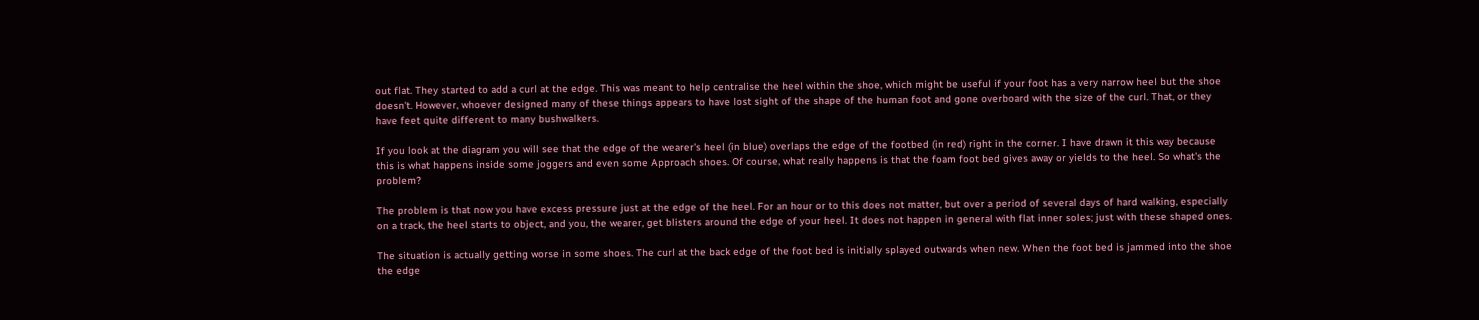out flat. They started to add a curl at the edge. This was meant to help centralise the heel within the shoe, which might be useful if your foot has a very narrow heel but the shoe doesn't. However, whoever designed many of these things appears to have lost sight of the shape of the human foot and gone overboard with the size of the curl. That, or they have feet quite different to many bushwalkers.

If you look at the diagram you will see that the edge of the wearer's heel (in blue) overlaps the edge of the footbed (in red) right in the corner. I have drawn it this way because this is what happens inside some joggers and even some Approach shoes. Of course, what really happens is that the foam foot bed gives away or yields to the heel. So what's the problem?

The problem is that now you have excess pressure just at the edge of the heel. For an hour or to this does not matter, but over a period of several days of hard walking, especially on a track, the heel starts to object, and you, the wearer, get blisters around the edge of your heel. It does not happen in general with flat inner soles; just with these shaped ones.

The situation is actually getting worse in some shoes. The curl at the back edge of the foot bed is initially splayed outwards when new. When the foot bed is jammed into the shoe the edge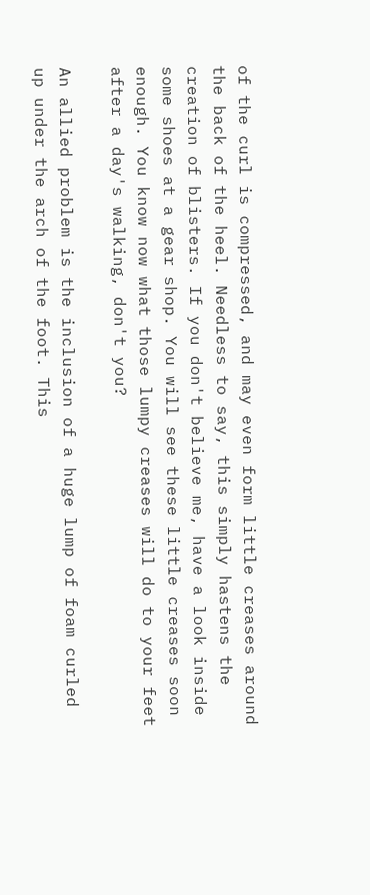of the curl is compressed, and may even form little creases around the back of the heel. Needless to say, this simply hastens the creation of blisters. If you don't believe me, have a look inside some shoes at a gear shop. You will see these little creases soon enough. You know now what those lumpy creases will do to your feet after a day's walking, don't you?

An allied problem is the inclusion of a huge lump of foam curled up under the arch of the foot. This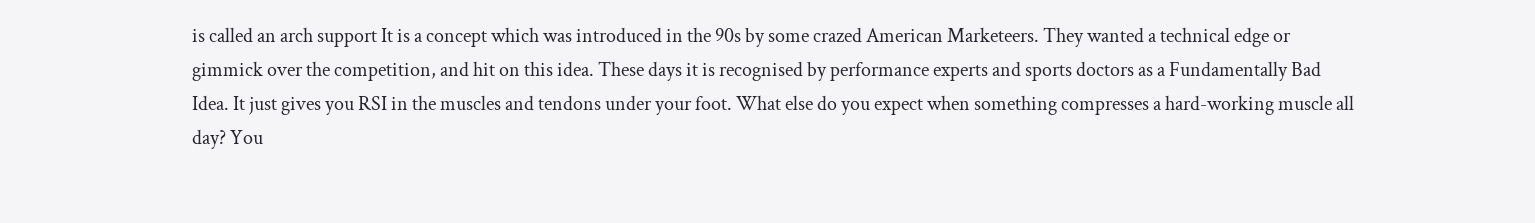is called an arch support It is a concept which was introduced in the 90s by some crazed American Marketeers. They wanted a technical edge or gimmick over the competition, and hit on this idea. These days it is recognised by performance experts and sports doctors as a Fundamentally Bad Idea. It just gives you RSI in the muscles and tendons under your foot. What else do you expect when something compresses a hard-working muscle all day? You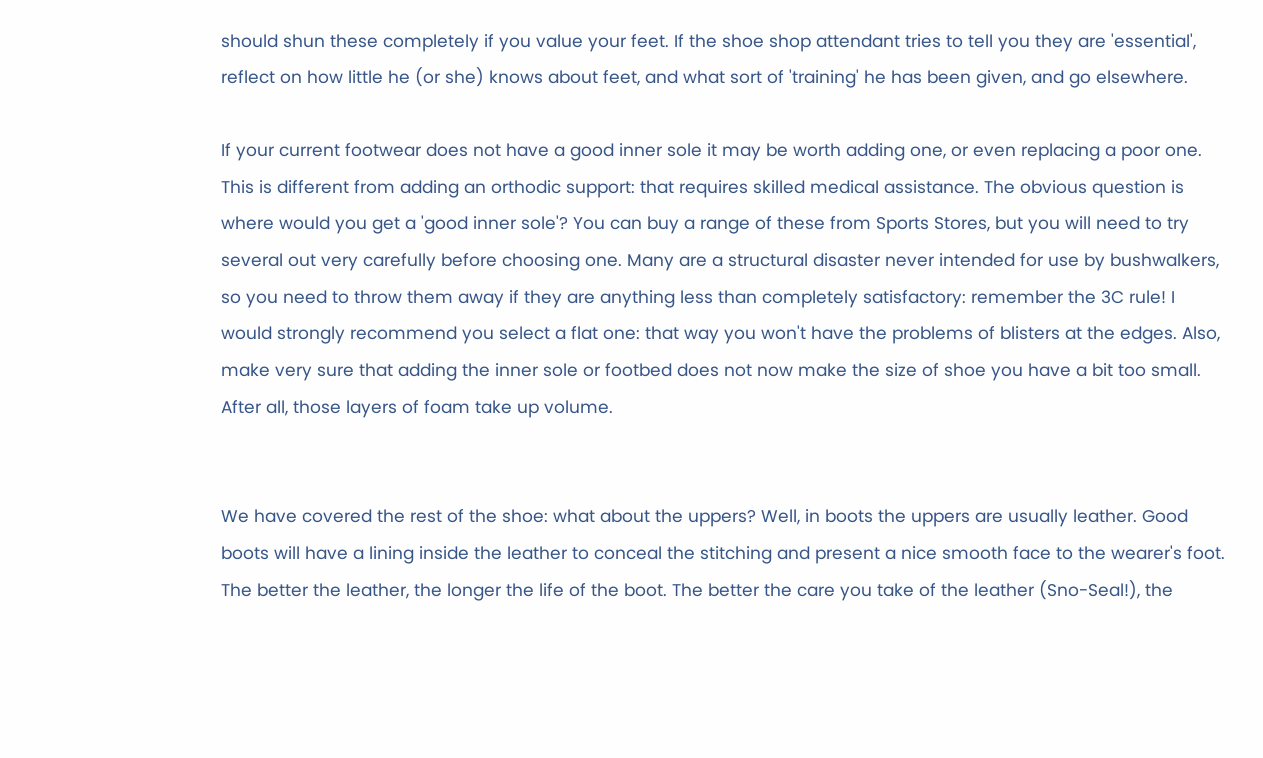should shun these completely if you value your feet. If the shoe shop attendant tries to tell you they are 'essential', reflect on how little he (or she) knows about feet, and what sort of 'training' he has been given, and go elsewhere.

If your current footwear does not have a good inner sole it may be worth adding one, or even replacing a poor one. This is different from adding an orthodic support: that requires skilled medical assistance. The obvious question is where would you get a 'good inner sole'? You can buy a range of these from Sports Stores, but you will need to try several out very carefully before choosing one. Many are a structural disaster never intended for use by bushwalkers, so you need to throw them away if they are anything less than completely satisfactory: remember the 3C rule! I would strongly recommend you select a flat one: that way you won't have the problems of blisters at the edges. Also, make very sure that adding the inner sole or footbed does not now make the size of shoe you have a bit too small. After all, those layers of foam take up volume.


We have covered the rest of the shoe: what about the uppers? Well, in boots the uppers are usually leather. Good boots will have a lining inside the leather to conceal the stitching and present a nice smooth face to the wearer's foot. The better the leather, the longer the life of the boot. The better the care you take of the leather (Sno-Seal!), the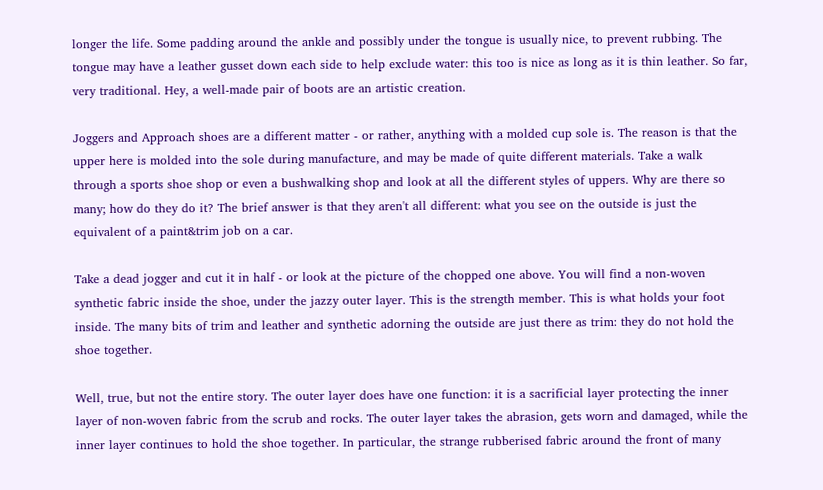longer the life. Some padding around the ankle and possibly under the tongue is usually nice, to prevent rubbing. The tongue may have a leather gusset down each side to help exclude water: this too is nice as long as it is thin leather. So far, very traditional. Hey, a well-made pair of boots are an artistic creation.

Joggers and Approach shoes are a different matter - or rather, anything with a molded cup sole is. The reason is that the upper here is molded into the sole during manufacture, and may be made of quite different materials. Take a walk through a sports shoe shop or even a bushwalking shop and look at all the different styles of uppers. Why are there so many; how do they do it? The brief answer is that they aren't all different: what you see on the outside is just the equivalent of a paint&trim job on a car.

Take a dead jogger and cut it in half - or look at the picture of the chopped one above. You will find a non-woven synthetic fabric inside the shoe, under the jazzy outer layer. This is the strength member. This is what holds your foot inside. The many bits of trim and leather and synthetic adorning the outside are just there as trim: they do not hold the shoe together.

Well, true, but not the entire story. The outer layer does have one function: it is a sacrificial layer protecting the inner layer of non-woven fabric from the scrub and rocks. The outer layer takes the abrasion, gets worn and damaged, while the inner layer continues to hold the shoe together. In particular, the strange rubberised fabric around the front of many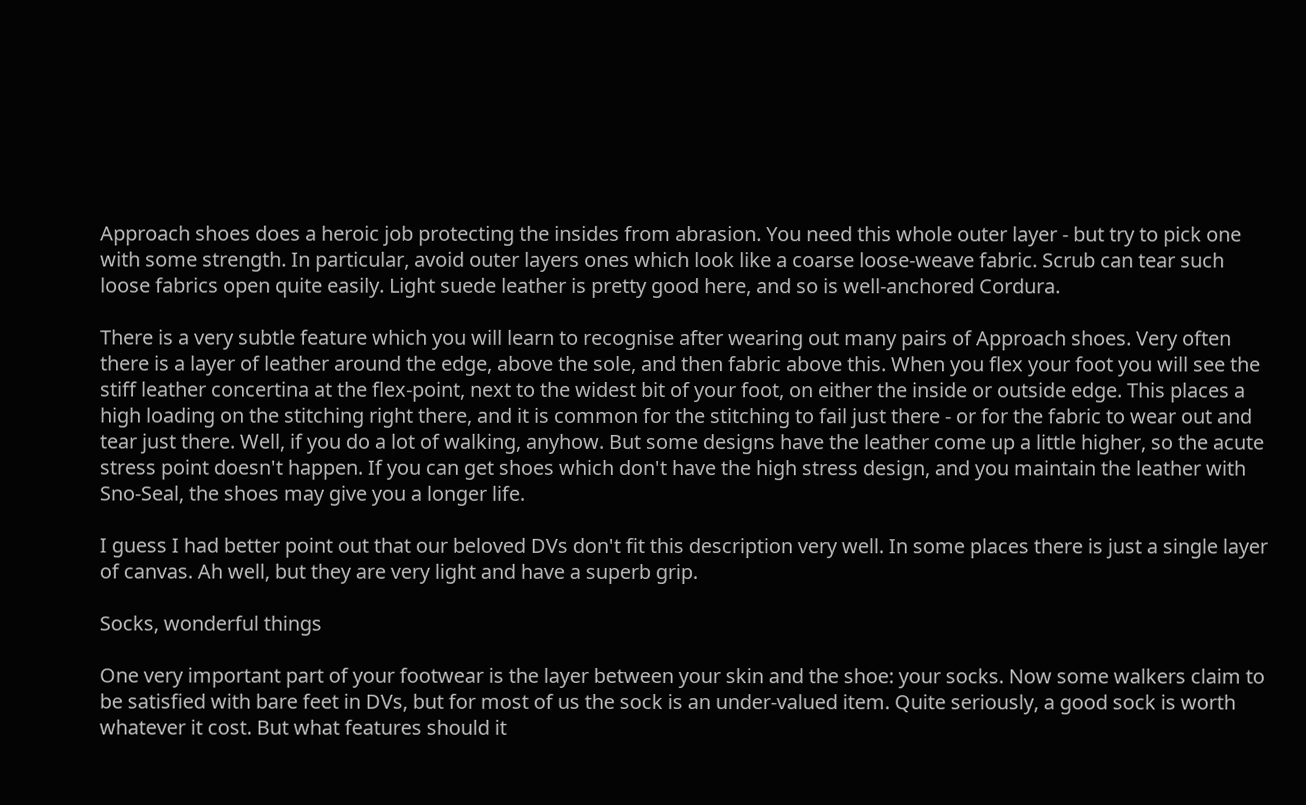Approach shoes does a heroic job protecting the insides from abrasion. You need this whole outer layer - but try to pick one with some strength. In particular, avoid outer layers ones which look like a coarse loose-weave fabric. Scrub can tear such loose fabrics open quite easily. Light suede leather is pretty good here, and so is well-anchored Cordura.

There is a very subtle feature which you will learn to recognise after wearing out many pairs of Approach shoes. Very often there is a layer of leather around the edge, above the sole, and then fabric above this. When you flex your foot you will see the stiff leather concertina at the flex-point, next to the widest bit of your foot, on either the inside or outside edge. This places a high loading on the stitching right there, and it is common for the stitching to fail just there - or for the fabric to wear out and tear just there. Well, if you do a lot of walking, anyhow. But some designs have the leather come up a little higher, so the acute stress point doesn't happen. If you can get shoes which don't have the high stress design, and you maintain the leather with Sno-Seal, the shoes may give you a longer life.

I guess I had better point out that our beloved DVs don't fit this description very well. In some places there is just a single layer of canvas. Ah well, but they are very light and have a superb grip.

Socks, wonderful things

One very important part of your footwear is the layer between your skin and the shoe: your socks. Now some walkers claim to be satisfied with bare feet in DVs, but for most of us the sock is an under-valued item. Quite seriously, a good sock is worth whatever it cost. But what features should it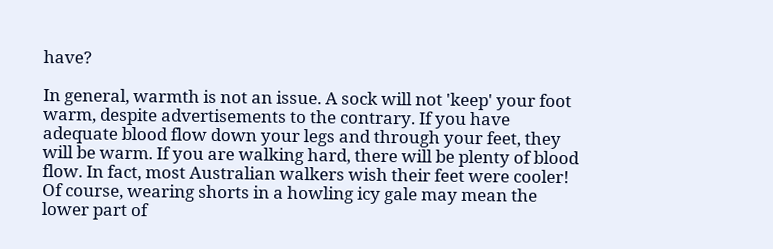have?

In general, warmth is not an issue. A sock will not 'keep' your foot warm, despite advertisements to the contrary. If you have adequate blood flow down your legs and through your feet, they will be warm. If you are walking hard, there will be plenty of blood flow. In fact, most Australian walkers wish their feet were cooler! Of course, wearing shorts in a howling icy gale may mean the lower part of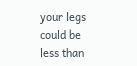your legs could be less than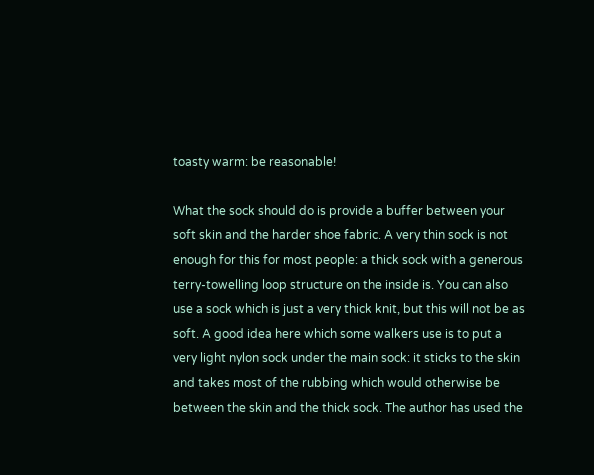toasty warm: be reasonable!

What the sock should do is provide a buffer between your soft skin and the harder shoe fabric. A very thin sock is not enough for this for most people: a thick sock with a generous terry-towelling loop structure on the inside is. You can also use a sock which is just a very thick knit, but this will not be as soft. A good idea here which some walkers use is to put a very light nylon sock under the main sock: it sticks to the skin and takes most of the rubbing which would otherwise be between the skin and the thick sock. The author has used the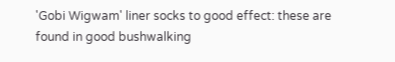'Gobi Wigwam' liner socks to good effect: these are found in good bushwalking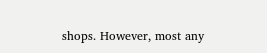shops. However, most any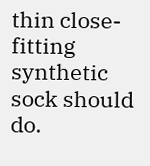thin close-fitting synthetic sock should do.